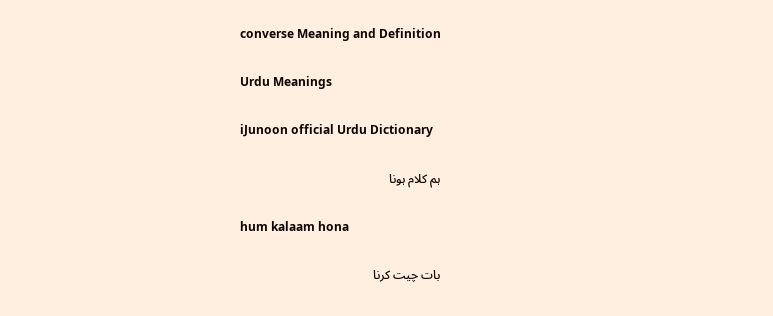converse Meaning and Definition

Urdu Meanings

iJunoon official Urdu Dictionary

ہم کلام ہونا

hum kalaam hona

بات چیت کرنا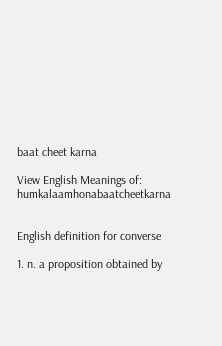baat cheet karna

View English Meanings of: humkalaamhonabaatcheetkarna


English definition for converse

1. n. a proposition obtained by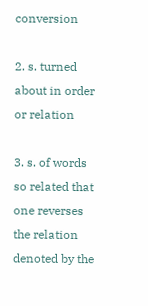conversion

2. s. turned about in order or relation

3. s. of words so related that one reverses the relation denoted by the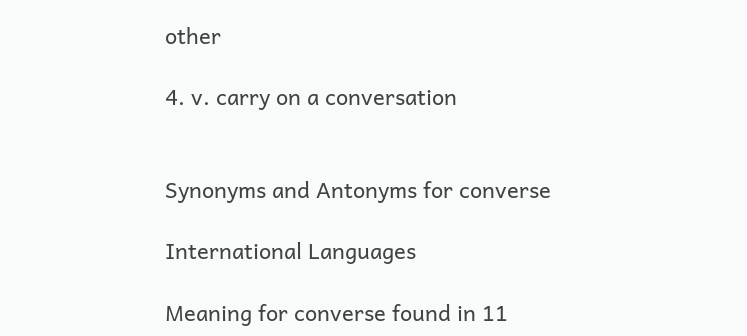other

4. v. carry on a conversation


Synonyms and Antonyms for converse

International Languages

Meaning for converse found in 11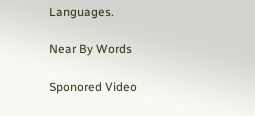Languages.

Near By Words

Sponored Video